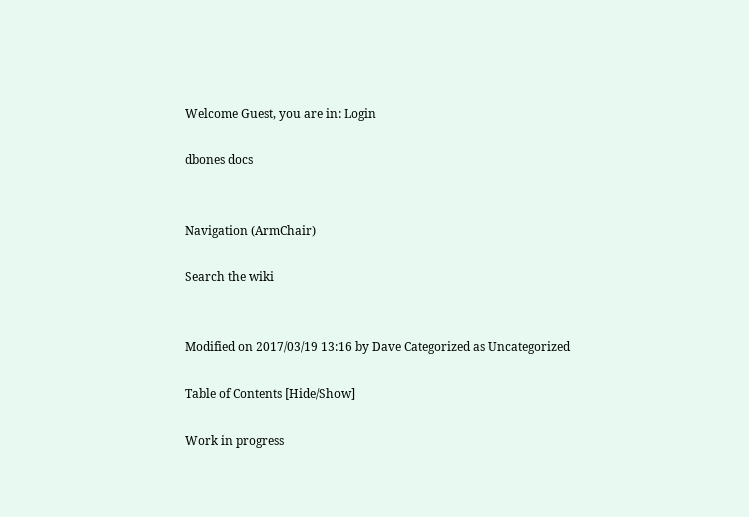Welcome Guest, you are in: Login

dbones docs


Navigation (ArmChair)

Search the wiki


Modified on 2017/03/19 13:16 by Dave Categorized as Uncategorized

Table of Contents [Hide/Show]

Work in progress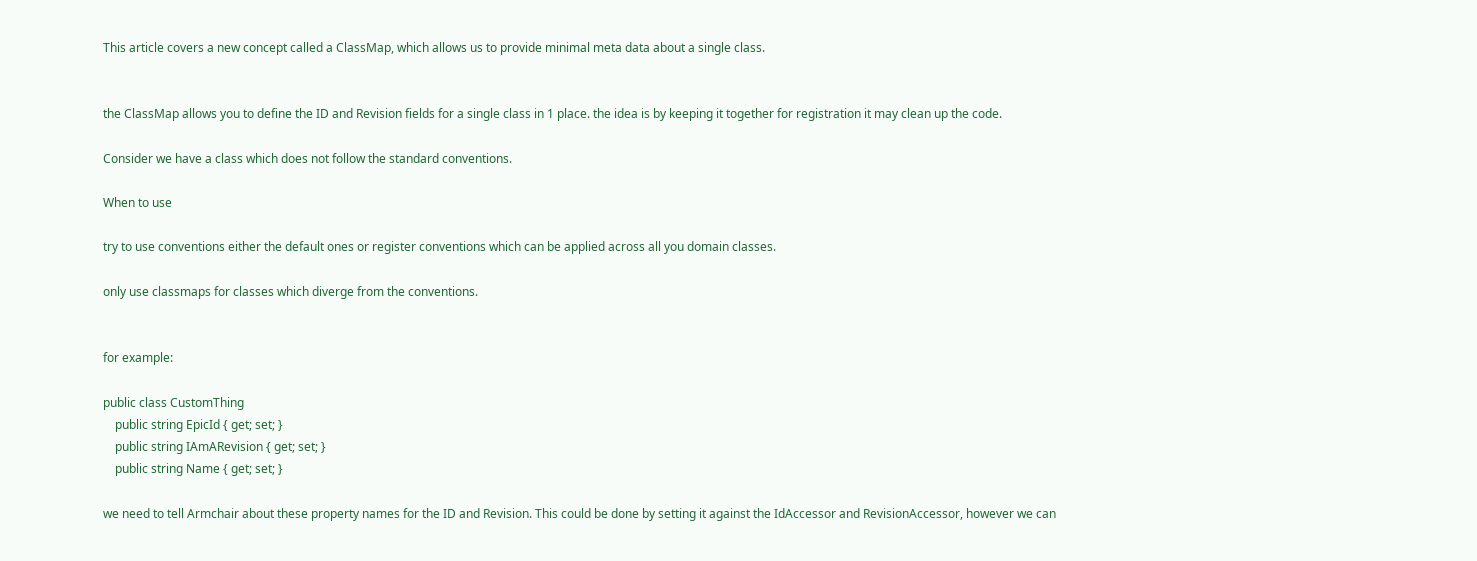This article covers a new concept called a ClassMap, which allows us to provide minimal meta data about a single class.


the ClassMap allows you to define the ID and Revision fields for a single class in 1 place. the idea is by keeping it together for registration it may clean up the code.

Consider we have a class which does not follow the standard conventions.

When to use

try to use conventions either the default ones or register conventions which can be applied across all you domain classes.

only use classmaps for classes which diverge from the conventions.


for example:

public class CustomThing
    public string EpicId { get; set; }
    public string IAmARevision { get; set; }
    public string Name { get; set; }

we need to tell Armchair about these property names for the ID and Revision. This could be done by setting it against the IdAccessor and RevisionAccessor, however we can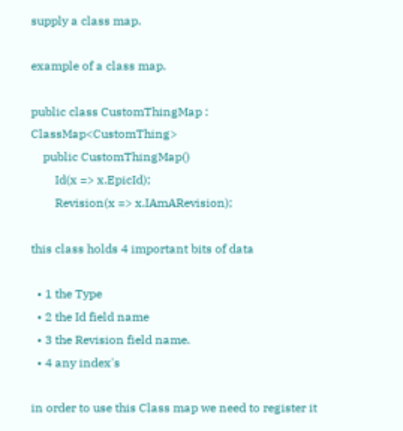supply a class map.

example of a class map.

public class CustomThingMap : ClassMap<CustomThing>
    public CustomThingMap()
        Id(x => x.EpicId);
        Revision(x => x.IAmARevision);

this class holds 4 important bits of data

  • 1 the Type
  • 2 the Id field name
  • 3 the Revision field name.
  • 4 any index's

in order to use this Class map we need to register it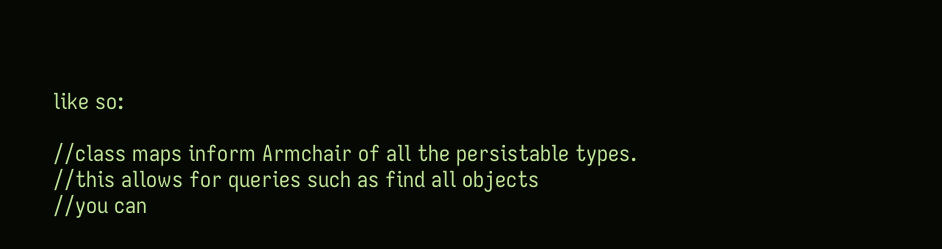like so:

//class maps inform Armchair of all the persistable types.
//this allows for queries such as find all objects
//you can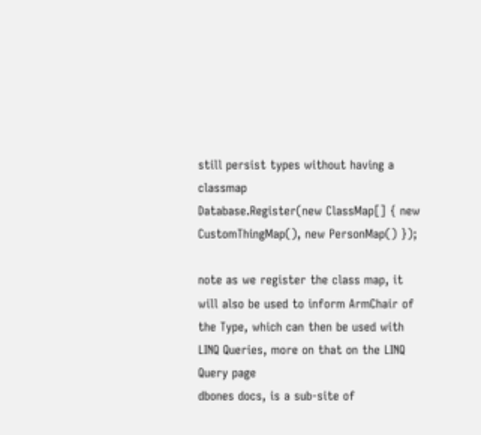still persist types without having a classmap
Database.Register(new ClassMap[] { new CustomThingMap(), new PersonMap() });

note as we register the class map, it will also be used to inform ArmChair of the Type, which can then be used with LINQ Queries, more on that on the LINQ Query page
dbones docs, is a sub-site of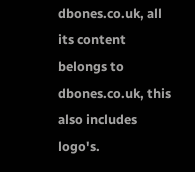dbones.co.uk, all its content belongs to dbones.co.uk, this also includes logo's.